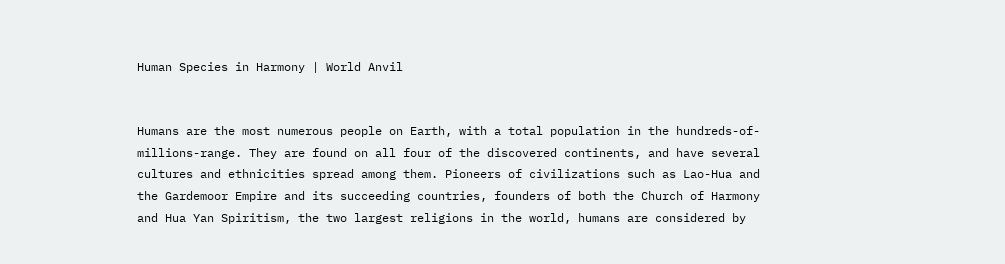Human Species in Harmony | World Anvil


Humans are the most numerous people on Earth, with a total population in the hundreds-of-millions-range. They are found on all four of the discovered continents, and have several cultures and ethnicities spread among them. Pioneers of civilizations such as Lao-Hua and the Gardemoor Empire and its succeeding countries, founders of both the Church of Harmony and Hua Yan Spiritism, the two largest religions in the world, humans are considered by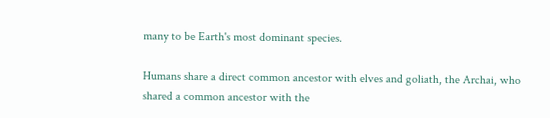many to be Earth's most dominant species.

Humans share a direct common ancestor with elves and goliath, the Archai, who shared a common ancestor with the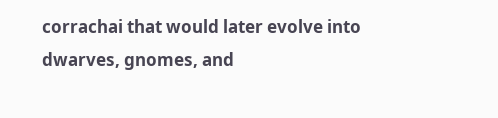corrachai that would later evolve into dwarves, gnomes, and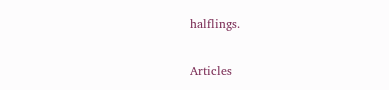halflings.

Articles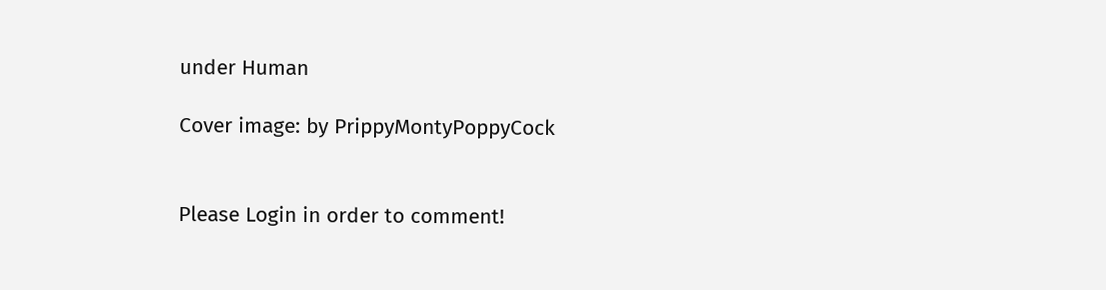under Human

Cover image: by PrippyMontyPoppyCock


Please Login in order to comment!